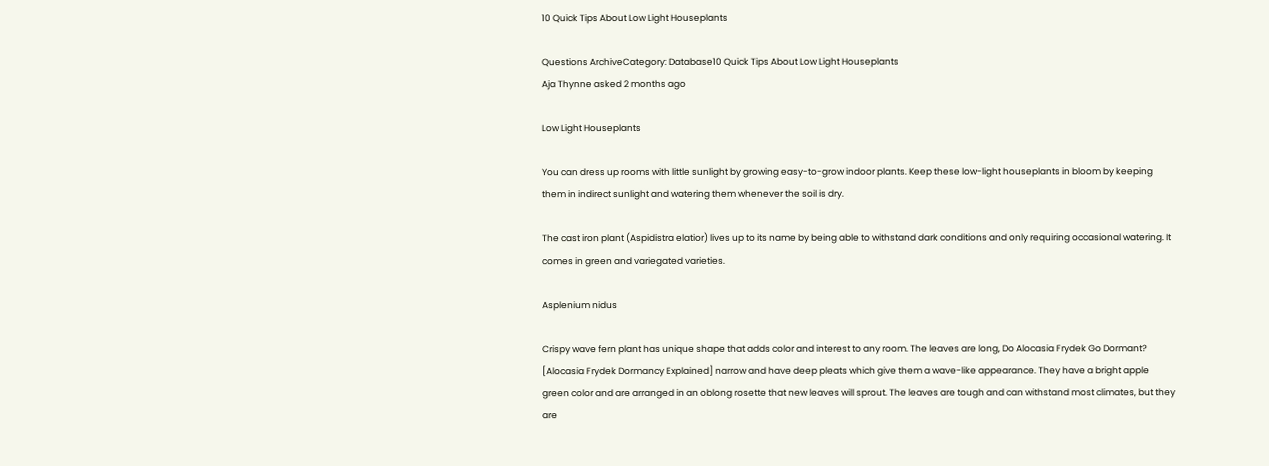10 Quick Tips About Low Light Houseplants

Questions ArchiveCategory: Database10 Quick Tips About Low Light Houseplants
Aja Thynne asked 2 months ago

Low Light Houseplants

You can dress up rooms with little sunlight by growing easy-to-grow indoor plants. Keep these low-light houseplants in bloom by keeping them in indirect sunlight and watering them whenever the soil is dry.

The cast iron plant (Aspidistra elatior) lives up to its name by being able to withstand dark conditions and only requiring occasional watering. It comes in green and variegated varieties.

Asplenium nidus

Crispy wave fern plant has unique shape that adds color and interest to any room. The leaves are long, Do Alocasia Frydek Go Dormant? [Alocasia Frydek Dormancy Explained] narrow and have deep pleats which give them a wave-like appearance. They have a bright apple green color and are arranged in an oblong rosette that new leaves will sprout. The leaves are tough and can withstand most climates, but they are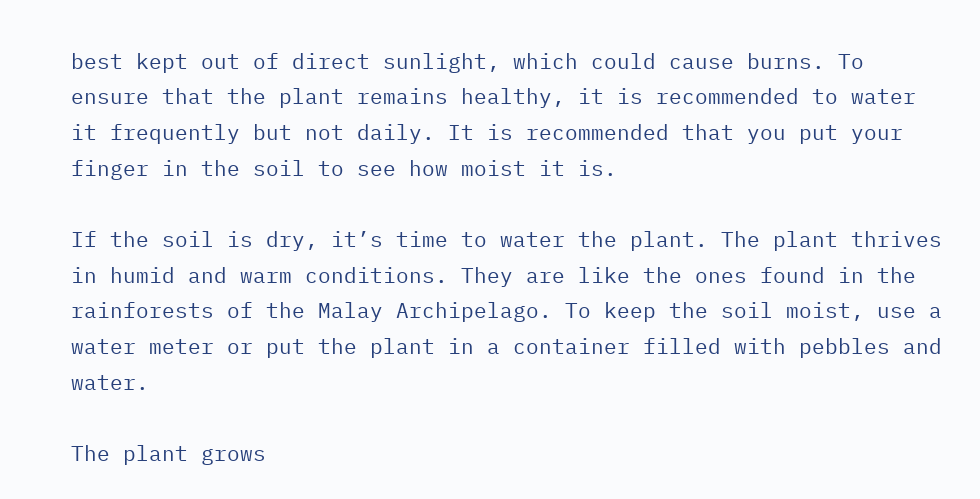best kept out of direct sunlight, which could cause burns. To ensure that the plant remains healthy, it is recommended to water it frequently but not daily. It is recommended that you put your finger in the soil to see how moist it is.

If the soil is dry, it’s time to water the plant. The plant thrives in humid and warm conditions. They are like the ones found in the rainforests of the Malay Archipelago. To keep the soil moist, use a water meter or put the plant in a container filled with pebbles and water.

The plant grows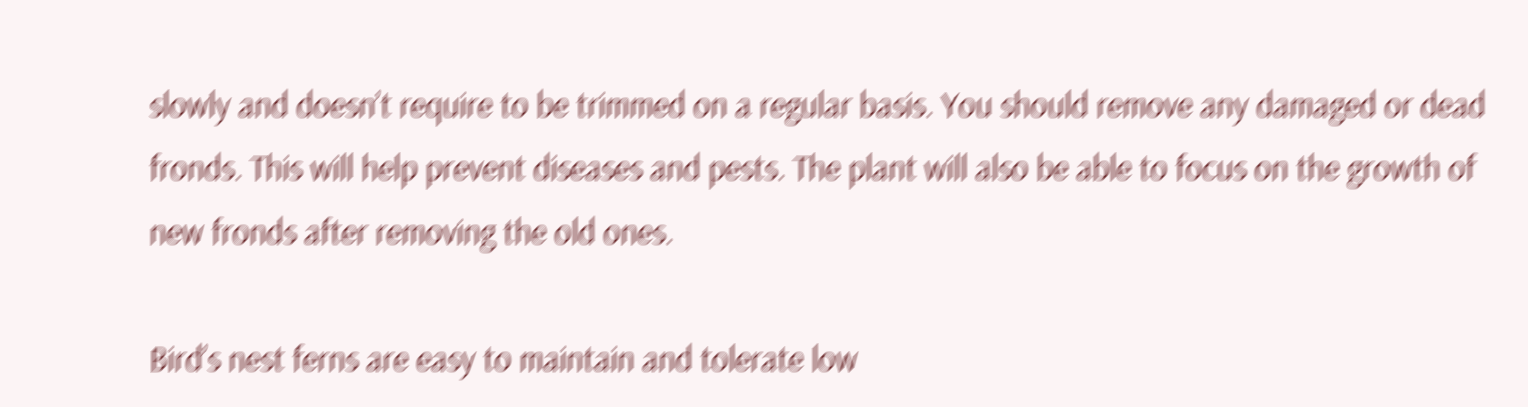slowly and doesn’t require to be trimmed on a regular basis. You should remove any damaged or dead fronds. This will help prevent diseases and pests. The plant will also be able to focus on the growth of new fronds after removing the old ones.

Bird’s nest ferns are easy to maintain and tolerate low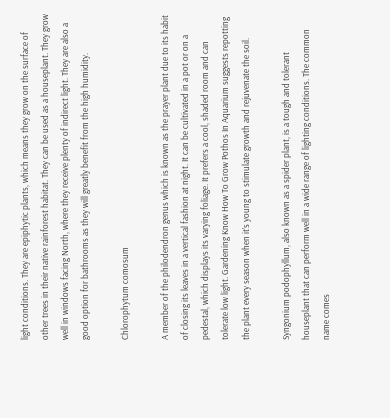light conditions. They are epiphytic plants, which means they grow on the surface of other trees in their native rainforest habitat. They can be used as a houseplant. They grow well in windows facing North, where they receive plenty of indirect light. They are also a good option for bathrooms as they will greatly benefit from the high humidity.

Chlorophytum comosum

A member of the philodendron genus which is known as the prayer plant due to its habit of closing its leaves in a vertical fashion at night. It can be cultivated in a pot or on a pedestal, which displays its varying foliage. It prefers a cool, shaded room and can tolerate low light. Gardening Know How To Grow Pothos In Aquarium suggests repotting the plant every season when it’s young to stimulate growth and rejuvenate the soil.

Syngonium podophyllum, also known as a spider plant, is a tough and tolerant houseplant that can perform well in a wide range of lighting conditions. The common name comes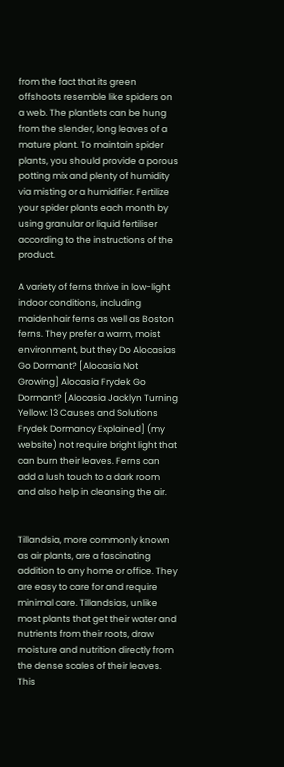from the fact that its green offshoots resemble like spiders on a web. The plantlets can be hung from the slender, long leaves of a mature plant. To maintain spider plants, you should provide a porous potting mix and plenty of humidity via misting or a humidifier. Fertilize your spider plants each month by using granular or liquid fertiliser according to the instructions of the product.

A variety of ferns thrive in low-light indoor conditions, including maidenhair ferns as well as Boston ferns. They prefer a warm, moist environment, but they Do Alocasias Go Dormant? [Alocasia Not Growing] Alocasia Frydek Go Dormant? [Alocasia Jacklyn Turning Yellow: 13 Causes and Solutions Frydek Dormancy Explained] (my website) not require bright light that can burn their leaves. Ferns can add a lush touch to a dark room and also help in cleansing the air.


Tillandsia, more commonly known as air plants, are a fascinating addition to any home or office. They are easy to care for and require minimal care. Tillandsias, unlike most plants that get their water and nutrients from their roots, draw moisture and nutrition directly from the dense scales of their leaves. This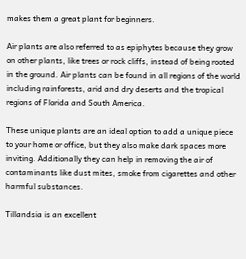makes them a great plant for beginners.

Air plants are also referred to as epiphytes because they grow on other plants, like trees or rock cliffs, instead of being rooted in the ground. Air plants can be found in all regions of the world including rainforests, arid and dry deserts and the tropical regions of Florida and South America.

These unique plants are an ideal option to add a unique piece to your home or office, but they also make dark spaces more inviting. Additionally they can help in removing the air of contaminants like dust mites, smoke from cigarettes and other harmful substances.

Tillandsia is an excellent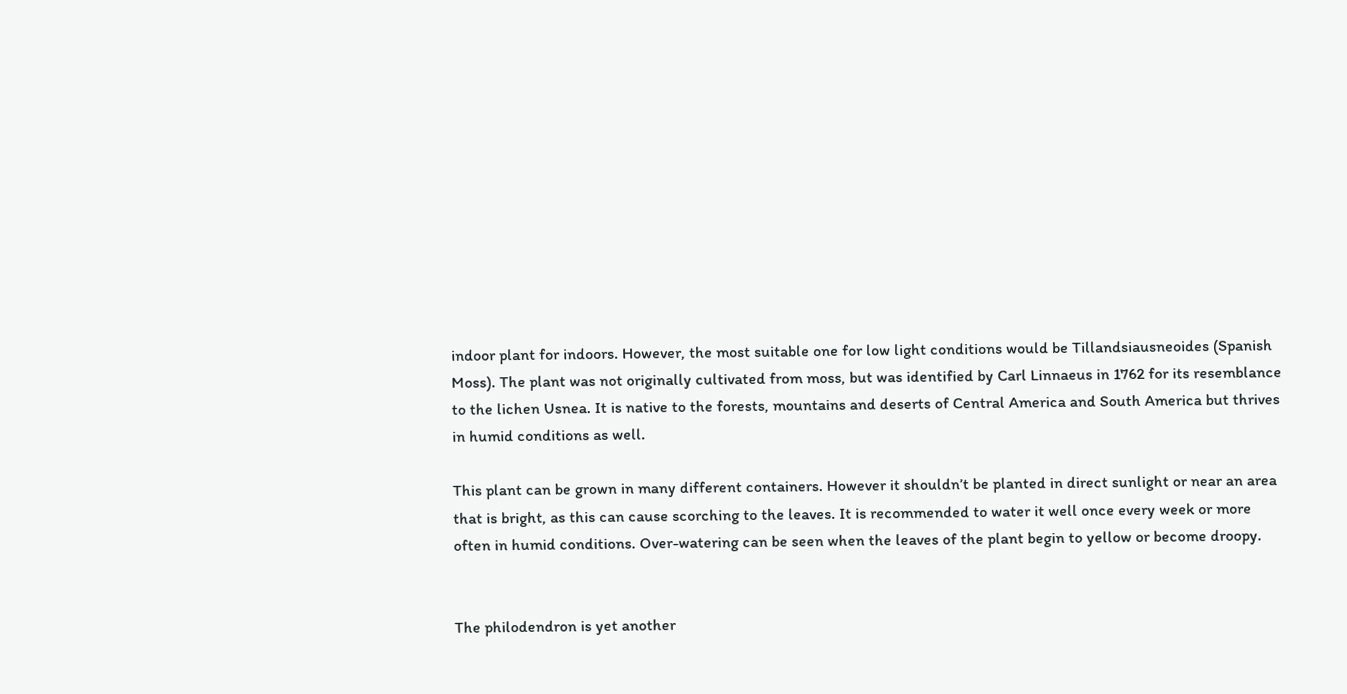indoor plant for indoors. However, the most suitable one for low light conditions would be Tillandsiausneoides (Spanish Moss). The plant was not originally cultivated from moss, but was identified by Carl Linnaeus in 1762 for its resemblance to the lichen Usnea. It is native to the forests, mountains and deserts of Central America and South America but thrives in humid conditions as well.

This plant can be grown in many different containers. However it shouldn’t be planted in direct sunlight or near an area that is bright, as this can cause scorching to the leaves. It is recommended to water it well once every week or more often in humid conditions. Over-watering can be seen when the leaves of the plant begin to yellow or become droopy.


The philodendron is yet another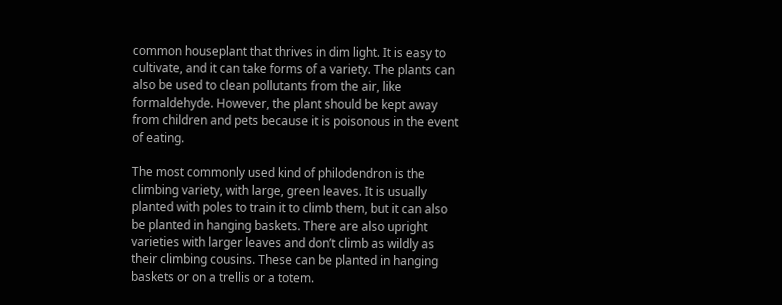common houseplant that thrives in dim light. It is easy to cultivate, and it can take forms of a variety. The plants can also be used to clean pollutants from the air, like formaldehyde. However, the plant should be kept away from children and pets because it is poisonous in the event of eating.

The most commonly used kind of philodendron is the climbing variety, with large, green leaves. It is usually planted with poles to train it to climb them, but it can also be planted in hanging baskets. There are also upright varieties with larger leaves and don’t climb as wildly as their climbing cousins. These can be planted in hanging baskets or on a trellis or a totem.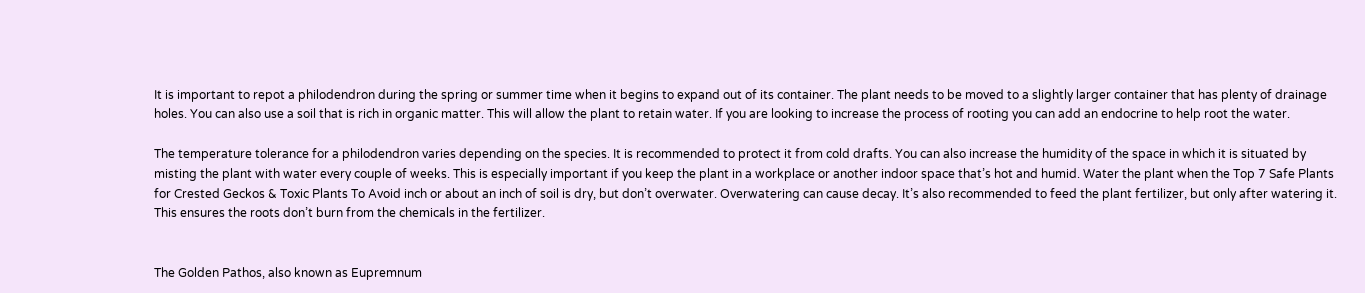It is important to repot a philodendron during the spring or summer time when it begins to expand out of its container. The plant needs to be moved to a slightly larger container that has plenty of drainage holes. You can also use a soil that is rich in organic matter. This will allow the plant to retain water. If you are looking to increase the process of rooting you can add an endocrine to help root the water.

The temperature tolerance for a philodendron varies depending on the species. It is recommended to protect it from cold drafts. You can also increase the humidity of the space in which it is situated by misting the plant with water every couple of weeks. This is especially important if you keep the plant in a workplace or another indoor space that’s hot and humid. Water the plant when the Top 7 Safe Plants for Crested Geckos & Toxic Plants To Avoid inch or about an inch of soil is dry, but don’t overwater. Overwatering can cause decay. It’s also recommended to feed the plant fertilizer, but only after watering it. This ensures the roots don’t burn from the chemicals in the fertilizer.


The Golden Pathos, also known as Eupremnum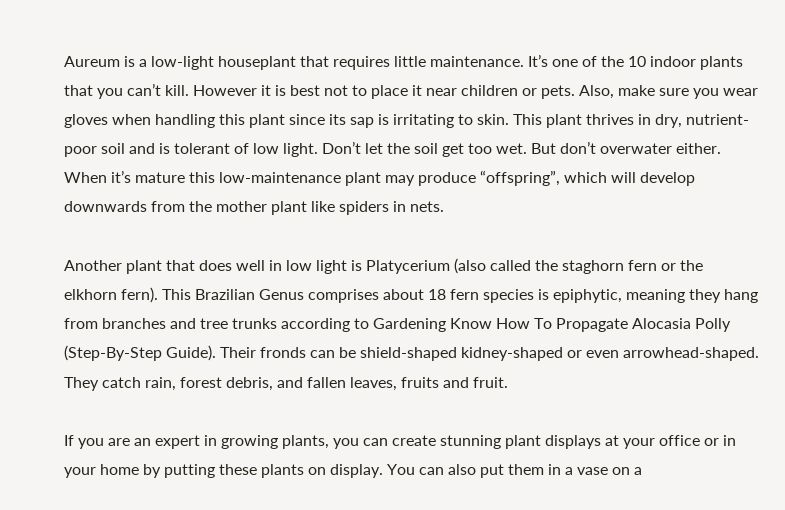Aureum is a low-light houseplant that requires little maintenance. It’s one of the 10 indoor plants that you can’t kill. However it is best not to place it near children or pets. Also, make sure you wear gloves when handling this plant since its sap is irritating to skin. This plant thrives in dry, nutrient-poor soil and is tolerant of low light. Don’t let the soil get too wet. But don’t overwater either. When it’s mature this low-maintenance plant may produce “offspring”, which will develop downwards from the mother plant like spiders in nets.

Another plant that does well in low light is Platycerium (also called the staghorn fern or the elkhorn fern). This Brazilian Genus comprises about 18 fern species is epiphytic, meaning they hang from branches and tree trunks according to Gardening Know How To Propagate Alocasia Polly (Step-By-Step Guide). Their fronds can be shield-shaped kidney-shaped or even arrowhead-shaped. They catch rain, forest debris, and fallen leaves, fruits and fruit.

If you are an expert in growing plants, you can create stunning plant displays at your office or in your home by putting these plants on display. You can also put them in a vase on a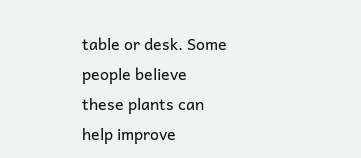table or desk. Some people believe these plants can help improve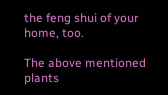the feng shui of your home, too.

The above mentioned plants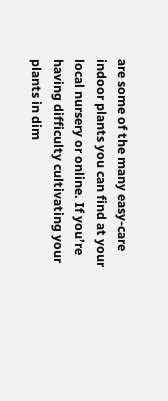are some of the many easy-care indoor plants you can find at your local nursery or online. If you’re having difficulty cultivating your plants in dim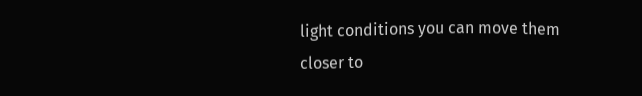light conditions you can move them closer to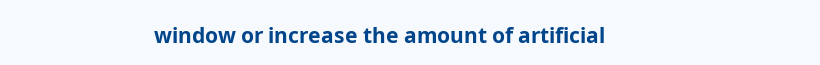window or increase the amount of artificial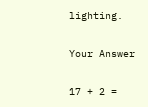lighting.

Your Answer

17 + 2 =